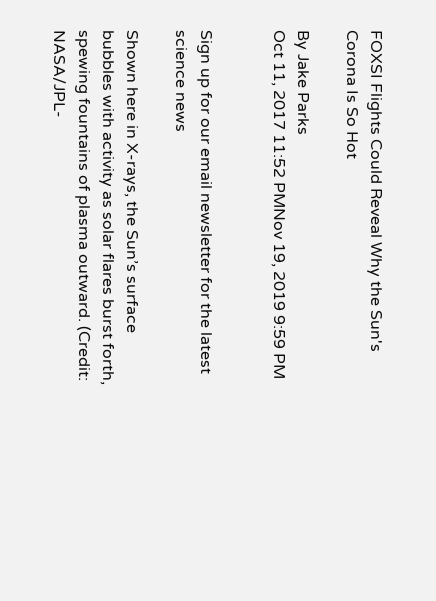FOXSI Flights Could Reveal Why the Sun's Corona Is So Hot

By Jake Parks
Oct 11, 2017 11:52 PMNov 19, 2019 9:59 PM


Sign up for our email newsletter for the latest science news

Shown here in X-rays, the Sun’s surface bubbles with activity as solar flares burst forth, spewing fountains of plasma outward. (Credit: NASA/JPL-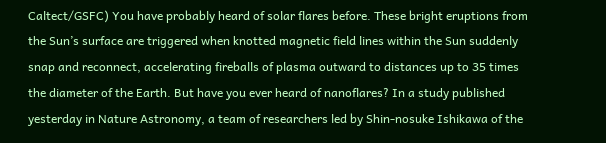Caltect/GSFC) You have probably heard of solar flares before. These bright eruptions from the Sun’s surface are triggered when knotted magnetic field lines within the Sun suddenly snap and reconnect, accelerating fireballs of plasma outward to distances up to 35 times the diameter of the Earth. But have you ever heard of nanoflares? In a study published yesterday in Nature Astronomy, a team of researchers led by Shin-nosuke Ishikawa of the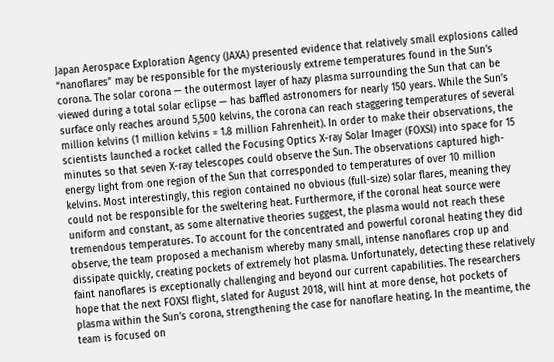Japan Aerospace Exploration Agency (JAXA) presented evidence that relatively small explosions called “nanoflares” may be responsible for the mysteriously extreme temperatures found in the Sun’s corona. The solar corona — the outermost layer of hazy plasma surrounding the Sun that can be viewed during a total solar eclipse — has baffled astronomers for nearly 150 years. While the Sun’s surface only reaches around 5,500 kelvins, the corona can reach staggering temperatures of several million kelvins (1 million kelvins = 1.8 million Fahrenheit). In order to make their observations, the scientists launched a rocket called the Focusing Optics X-ray Solar Imager (FOXSI) into space for 15 minutes so that seven X-ray telescopes could observe the Sun. The observations captured high-energy light from one region of the Sun that corresponded to temperatures of over 10 million kelvins. Most interestingly, this region contained no obvious (full-size) solar flares, meaning they could not be responsible for the sweltering heat. Furthermore, if the coronal heat source were uniform and constant, as some alternative theories suggest, the plasma would not reach these tremendous temperatures. To account for the concentrated and powerful coronal heating they did observe, the team proposed a mechanism whereby many small, intense nanoflares crop up and dissipate quickly, creating pockets of extremely hot plasma. Unfortunately, detecting these relatively faint nanoflares is exceptionally challenging and beyond our current capabilities. The researchers hope that the next FOXSI flight, slated for August 2018, will hint at more dense, hot pockets of plasma within the Sun’s corona, strengthening the case for nanoflare heating. In the meantime, the team is focused on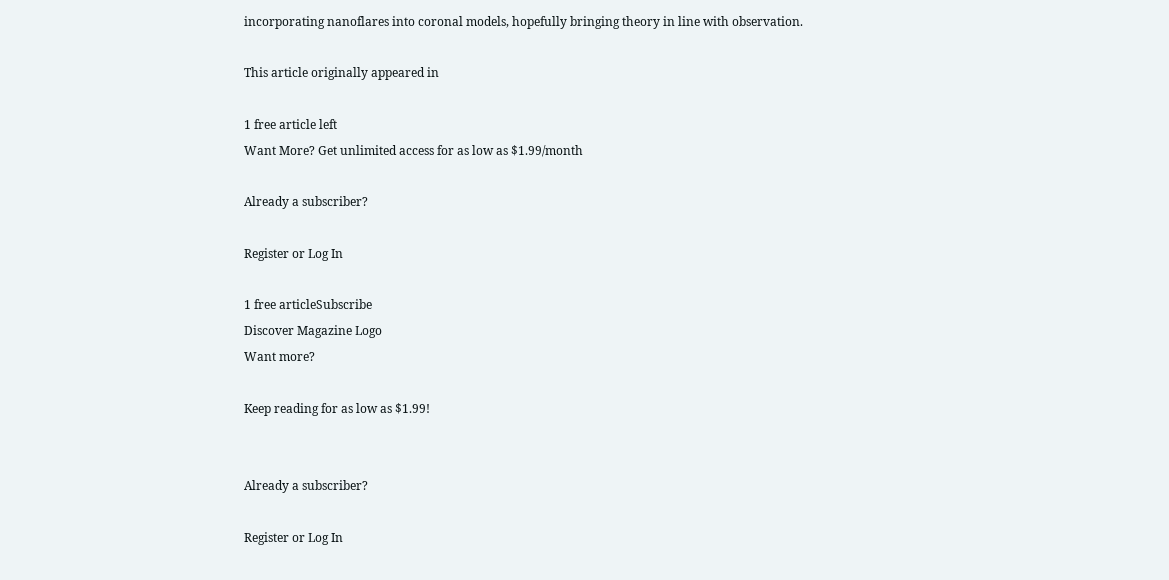incorporating nanoflares into coronal models, hopefully bringing theory in line with observation.

This article originally appeared in

1 free article left
Want More? Get unlimited access for as low as $1.99/month

Already a subscriber?

Register or Log In

1 free articleSubscribe
Discover Magazine Logo
Want more?

Keep reading for as low as $1.99!


Already a subscriber?

Register or Log In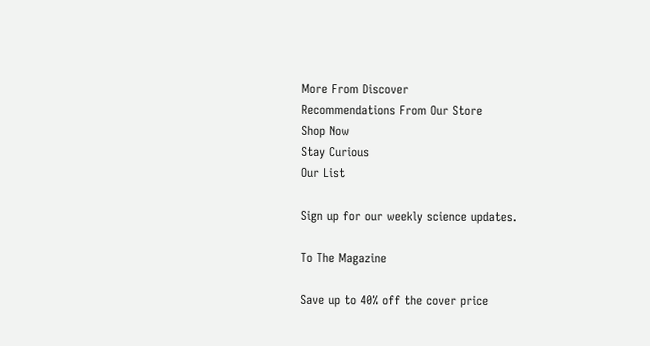More From Discover
Recommendations From Our Store
Shop Now
Stay Curious
Our List

Sign up for our weekly science updates.

To The Magazine

Save up to 40% off the cover price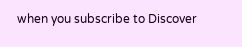when you subscribe to Discover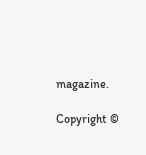magazine.

Copyright ©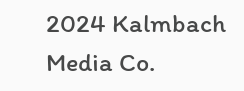2024 Kalmbach Media Co.